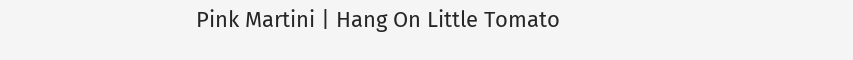Pink Martini | Hang On Little Tomato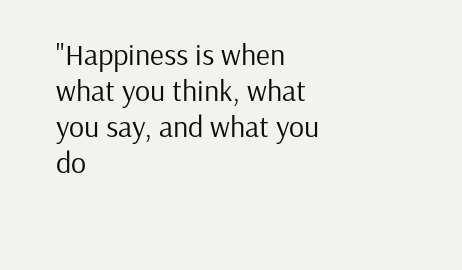"Happiness is when what you think, what you say, and what you do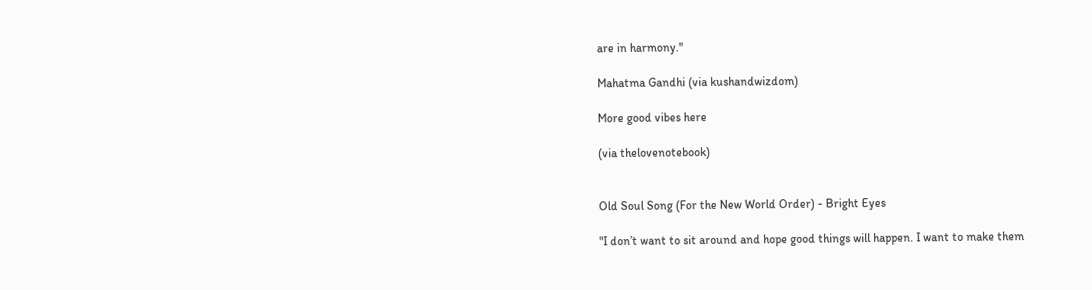are in harmony."

Mahatma Gandhi (via kushandwizdom)

More good vibes here

(via thelovenotebook)


Old Soul Song (For the New World Order) - Bright Eyes

"I don’t want to sit around and hope good things will happen. I want to make them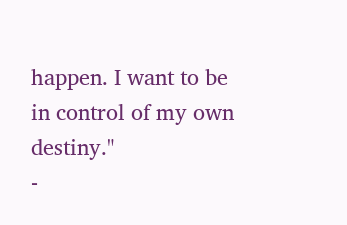happen. I want to be in control of my own destiny."
-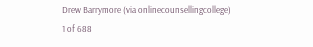Drew Barrymore (via onlinecounsellingcollege)
1 of 688